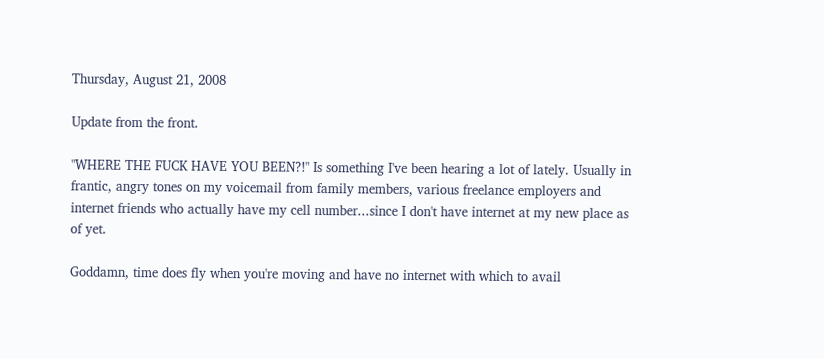Thursday, August 21, 2008

Update from the front.

"WHERE THE FUCK HAVE YOU BEEN?!" Is something I've been hearing a lot of lately. Usually in frantic, angry tones on my voicemail from family members, various freelance employers and internet friends who actually have my cell number...since I don't have internet at my new place as of yet.

Goddamn, time does fly when you're moving and have no internet with which to avail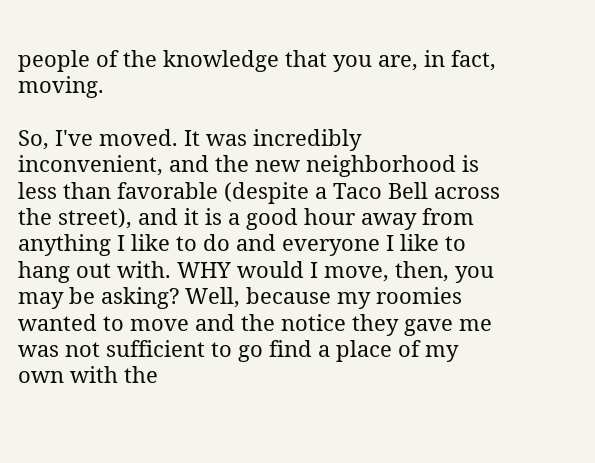people of the knowledge that you are, in fact, moving.

So, I've moved. It was incredibly inconvenient, and the new neighborhood is less than favorable (despite a Taco Bell across the street), and it is a good hour away from anything I like to do and everyone I like to hang out with. WHY would I move, then, you may be asking? Well, because my roomies wanted to move and the notice they gave me was not sufficient to go find a place of my own with the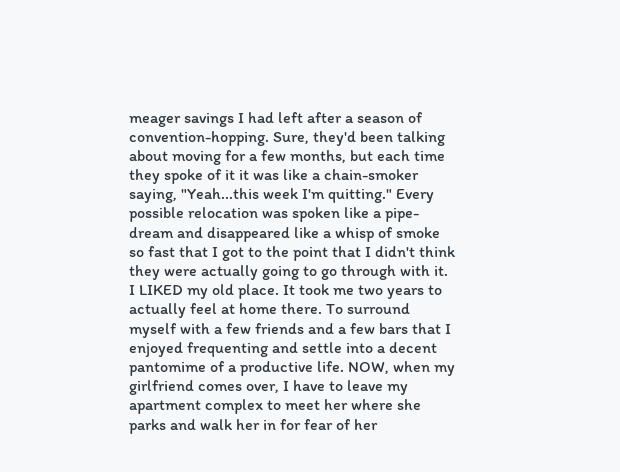meager savings I had left after a season of convention-hopping. Sure, they'd been talking about moving for a few months, but each time they spoke of it it was like a chain-smoker saying, "Yeah...this week I'm quitting." Every possible relocation was spoken like a pipe-dream and disappeared like a whisp of smoke so fast that I got to the point that I didn't think they were actually going to go through with it. I LIKED my old place. It took me two years to actually feel at home there. To surround myself with a few friends and a few bars that I enjoyed frequenting and settle into a decent pantomime of a productive life. NOW, when my girlfriend comes over, I have to leave my apartment complex to meet her where she parks and walk her in for fear of her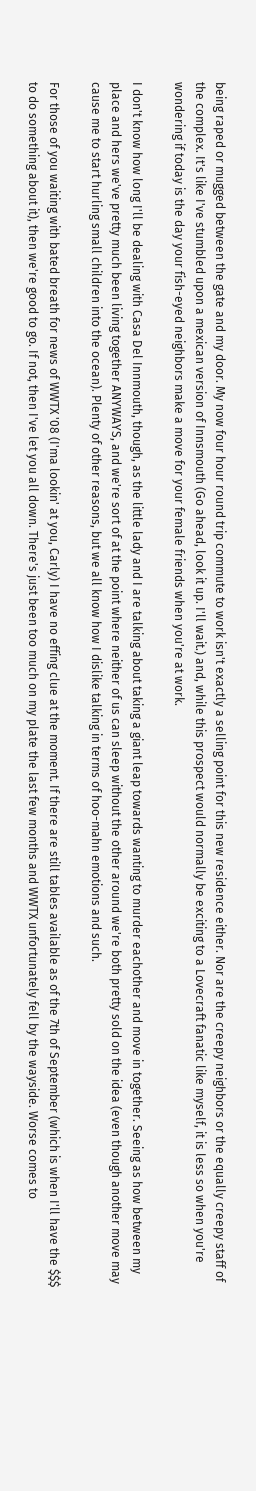being raped or mugged between the gate and my door. My now four hour round trip commute to work isn't exactly a selling point for this new residence either. Nor are the creepy neighbors or the equally creepy staff of the complex. It's like I've stumbled upon a mexican version of Innsmouth (Go ahead, look it up. I'll wait.) and, while this prospect would normally be exciting to a Lovecraft fanatic like myself, it is less so when you're wondering if today is the day your fish-eyed neighbors make a move for your female friends when you're at work.

I don't know how long I'll be dealing with Casa Del Innmouth, though, as the little lady and I are talking about taking a giant leap towards wanting to murder eachother and move in together. Seeing as how between my place and hers we've pretty much been living together ANYWAYS, and we're sort of at the point where neither of us can sleep without the other around we're both pretty sold on the idea (even though another move may cause me to start hurling small children into the ocean). Plenty of other reasons, but we all know how I dislike talking in terms of hoo-mahn emotions and such.

For those of you waiting with bated breath for news of WWTX '08 (I'ma lookin' at you, Carly) I have no effing clue at the moment. If there are still tables available as of the 7th of September (which is when I'll have the $$$ to do something about it), then we're good to go. If not, then I've let you all down. There's just been too much on my plate the last few months and WWTX unfortunately fell by the wayside. Worse comes to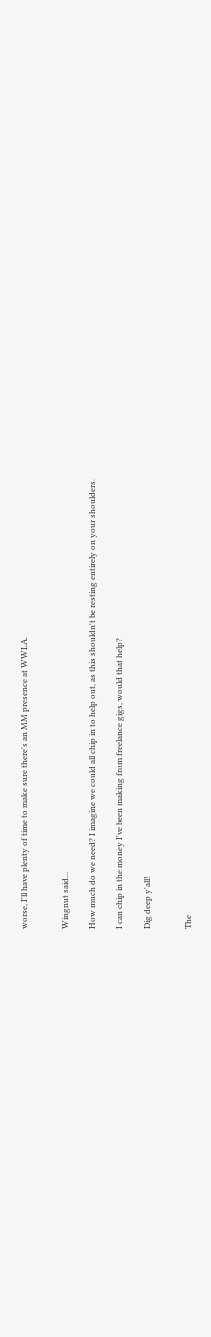worse, I'll have plenty of time to make sure there's an MM presence at WWLA.


Wingnut said...

How much do we need? I imagine we could all chip in to help out, as this shouldn't be resting entirely on your shoulders.

I can chip in the money I've been making from freelance gigs, would that help?

Dig deep y'all!


The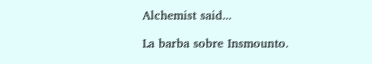Alchemist said...

La barba sobre Insmounto.